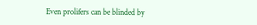Even prolifers can be blinded by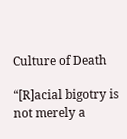Culture of Death

“[R]acial bigotry is not merely a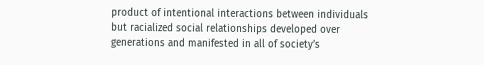product of intentional interactions between individuals but racialized social relationships developed over generations and manifested in all of society’s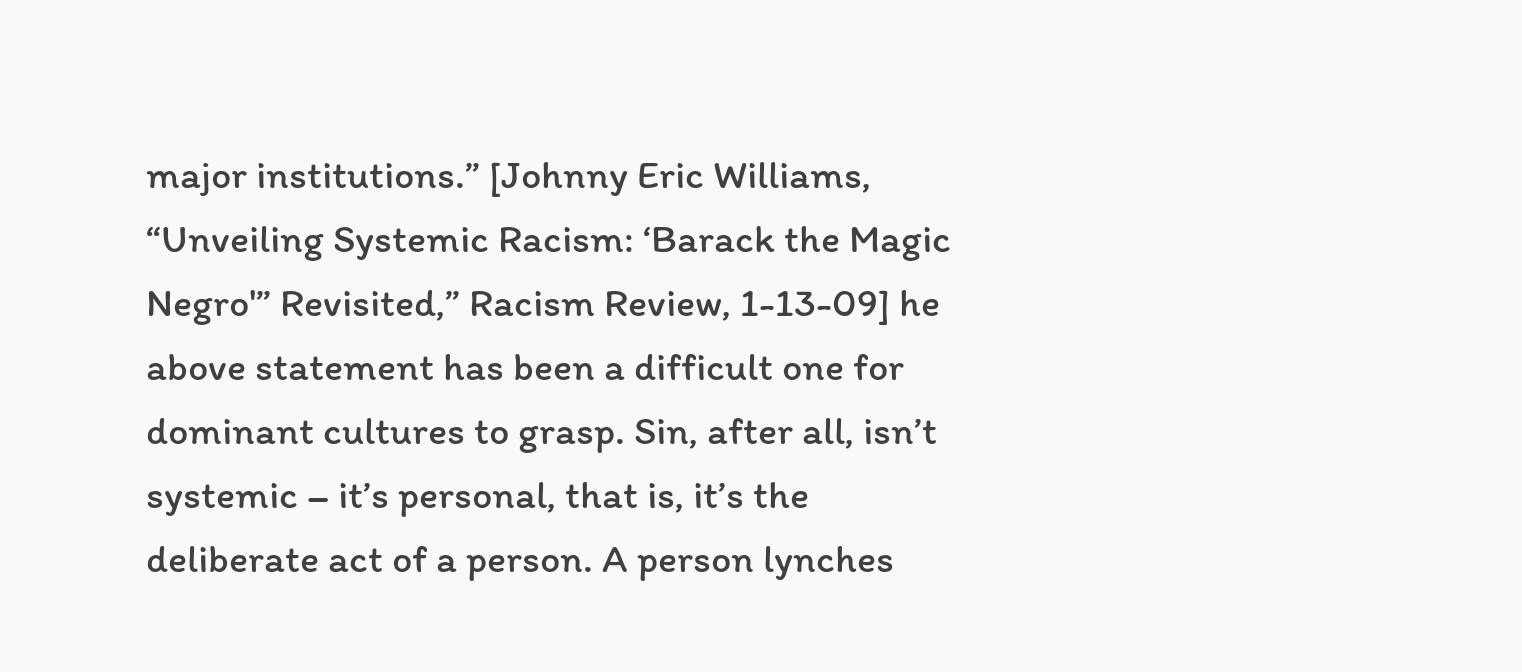major institutions.” [Johnny Eric Williams, “Unveiling Systemic Racism: ‘Barack the Magic Negro'” Revisited,” Racism Review, 1-13-09] he above statement has been a difficult one for dominant cultures to grasp. Sin, after all, isn’t systemic – it’s personal, that is, it’s the deliberate act of a person. A person lynches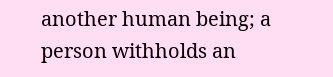another human being; a person withholds an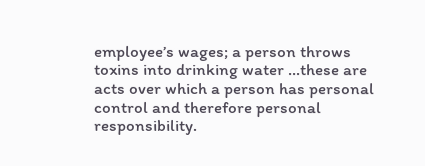employee’s wages; a person throws toxins into drinking water …these are acts over which a person has personal control and therefore personal responsibility.